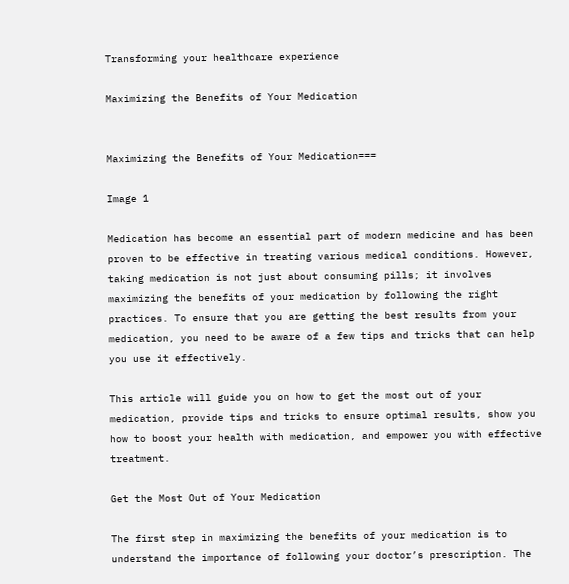Transforming your healthcare experience

Maximizing the Benefits of Your Medication


Maximizing the Benefits of Your Medication===

Image 1

Medication has become an essential part of modern medicine and has been proven to be effective in treating various medical conditions. However, taking medication is not just about consuming pills; it involves maximizing the benefits of your medication by following the right practices. To ensure that you are getting the best results from your medication, you need to be aware of a few tips and tricks that can help you use it effectively.

This article will guide you on how to get the most out of your medication, provide tips and tricks to ensure optimal results, show you how to boost your health with medication, and empower you with effective treatment.

Get the Most Out of Your Medication

The first step in maximizing the benefits of your medication is to understand the importance of following your doctor’s prescription. The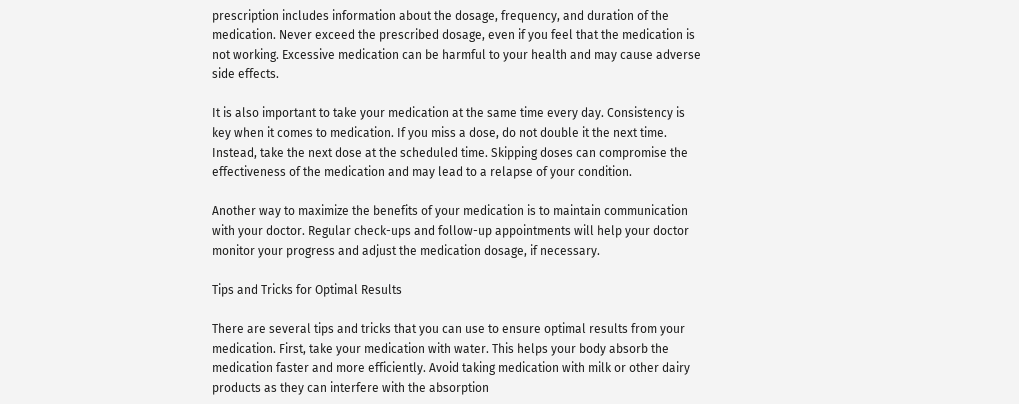prescription includes information about the dosage, frequency, and duration of the medication. Never exceed the prescribed dosage, even if you feel that the medication is not working. Excessive medication can be harmful to your health and may cause adverse side effects.

It is also important to take your medication at the same time every day. Consistency is key when it comes to medication. If you miss a dose, do not double it the next time. Instead, take the next dose at the scheduled time. Skipping doses can compromise the effectiveness of the medication and may lead to a relapse of your condition.

Another way to maximize the benefits of your medication is to maintain communication with your doctor. Regular check-ups and follow-up appointments will help your doctor monitor your progress and adjust the medication dosage, if necessary.

Tips and Tricks for Optimal Results

There are several tips and tricks that you can use to ensure optimal results from your medication. First, take your medication with water. This helps your body absorb the medication faster and more efficiently. Avoid taking medication with milk or other dairy products as they can interfere with the absorption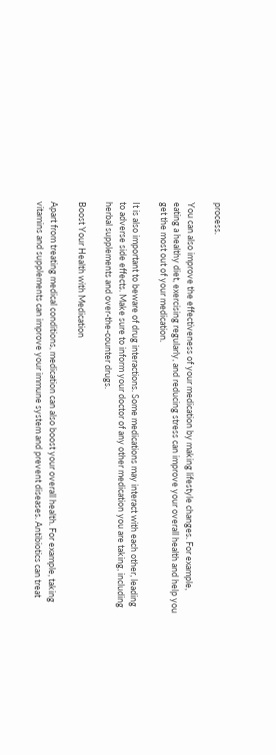process.

You can also improve the effectiveness of your medication by making lifestyle changes. For example, eating a healthy diet, exercising regularly, and reducing stress can improve your overall health and help you get the most out of your medication.

It is also important to beware of drug interactions. Some medications may interact with each other, leading to adverse side effects. Make sure to inform your doctor of any other medication you are taking, including herbal supplements and over-the-counter drugs.

Boost Your Health with Medication

Apart from treating medical conditions, medication can also boost your overall health. For example, taking vitamins and supplements can improve your immune system and prevent diseases. Antibiotics can treat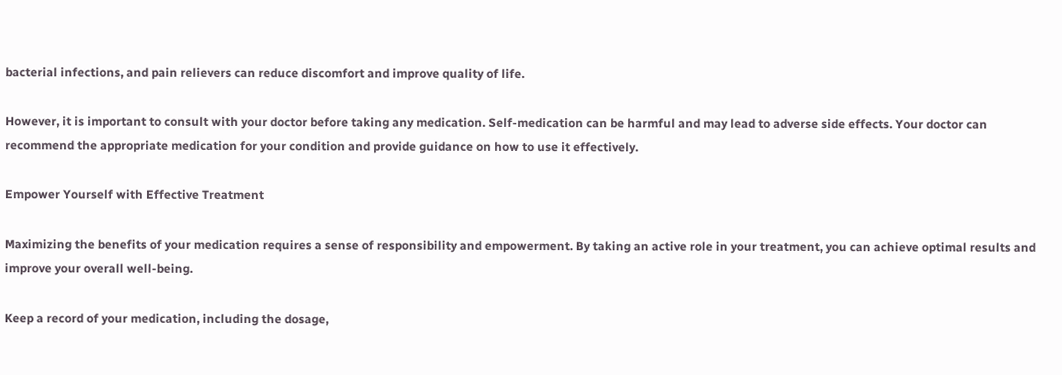bacterial infections, and pain relievers can reduce discomfort and improve quality of life.

However, it is important to consult with your doctor before taking any medication. Self-medication can be harmful and may lead to adverse side effects. Your doctor can recommend the appropriate medication for your condition and provide guidance on how to use it effectively.

Empower Yourself with Effective Treatment

Maximizing the benefits of your medication requires a sense of responsibility and empowerment. By taking an active role in your treatment, you can achieve optimal results and improve your overall well-being.

Keep a record of your medication, including the dosage,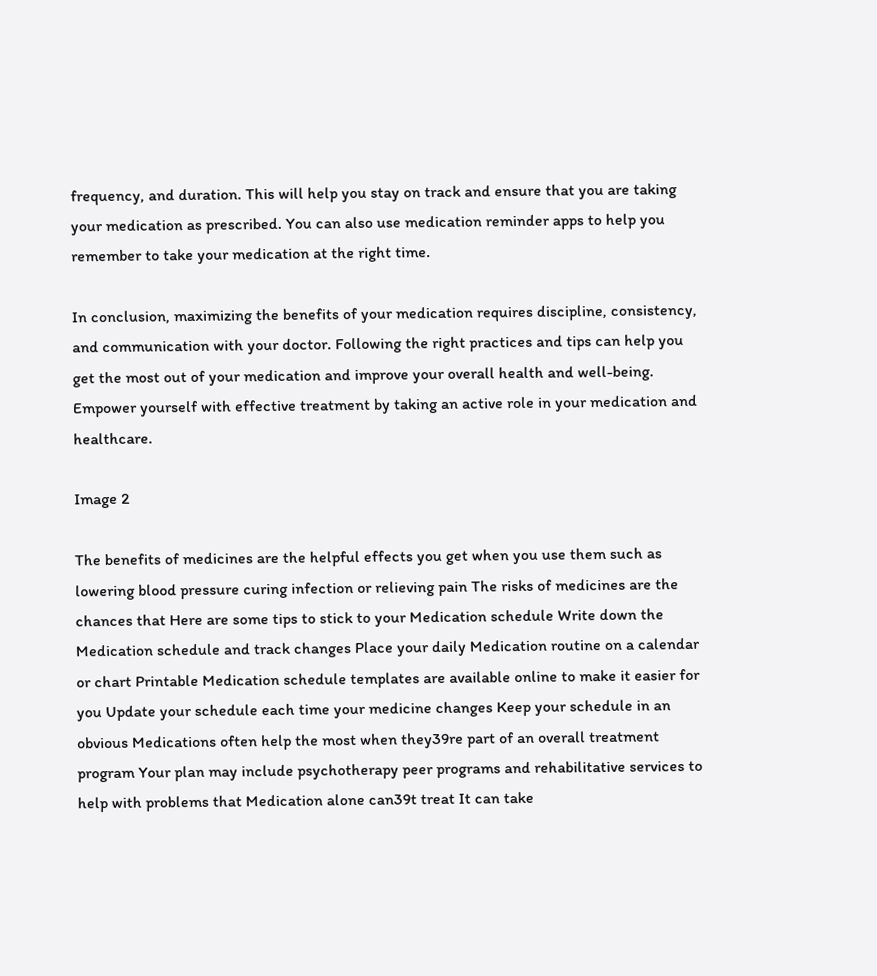frequency, and duration. This will help you stay on track and ensure that you are taking your medication as prescribed. You can also use medication reminder apps to help you remember to take your medication at the right time.

In conclusion, maximizing the benefits of your medication requires discipline, consistency, and communication with your doctor. Following the right practices and tips can help you get the most out of your medication and improve your overall health and well-being. Empower yourself with effective treatment by taking an active role in your medication and healthcare.

Image 2

The benefits of medicines are the helpful effects you get when you use them such as lowering blood pressure curing infection or relieving pain The risks of medicines are the chances that Here are some tips to stick to your Medication schedule Write down the Medication schedule and track changes Place your daily Medication routine on a calendar or chart Printable Medication schedule templates are available online to make it easier for you Update your schedule each time your medicine changes Keep your schedule in an obvious Medications often help the most when they39re part of an overall treatment program Your plan may include psychotherapy peer programs and rehabilitative services to help with problems that Medication alone can39t treat It can take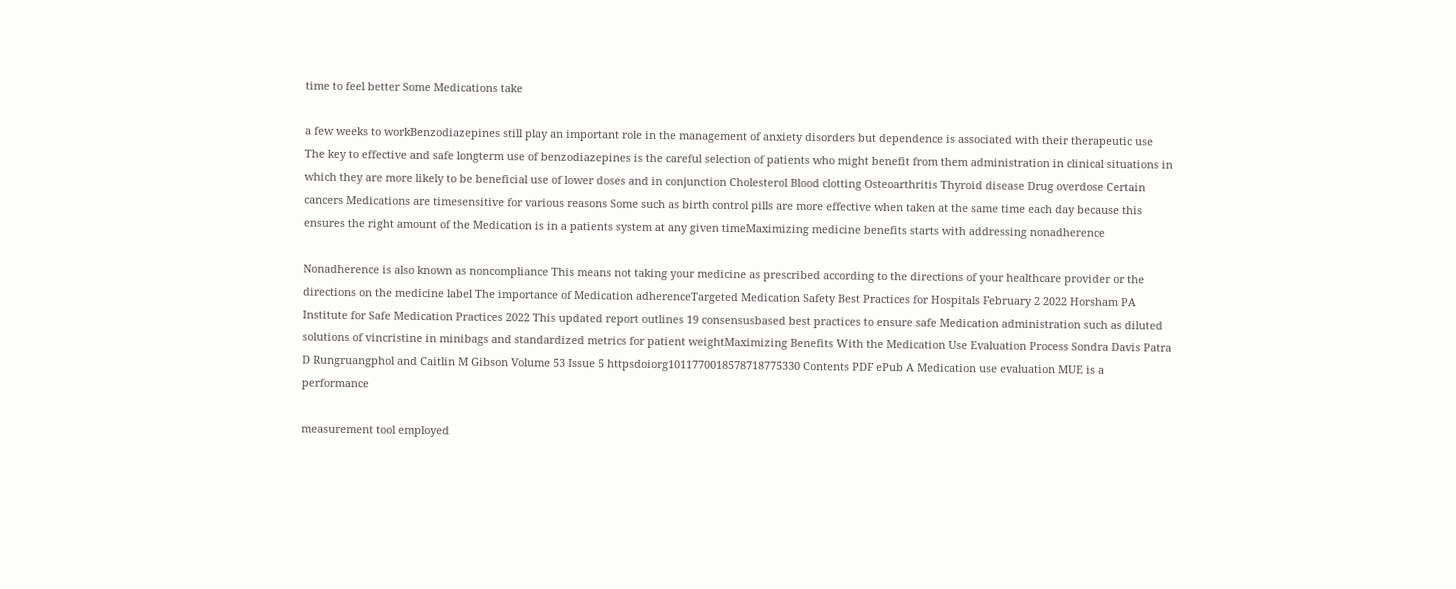time to feel better Some Medications take

a few weeks to workBenzodiazepines still play an important role in the management of anxiety disorders but dependence is associated with their therapeutic use The key to effective and safe longterm use of benzodiazepines is the careful selection of patients who might benefit from them administration in clinical situations in which they are more likely to be beneficial use of lower doses and in conjunction Cholesterol Blood clotting Osteoarthritis Thyroid disease Drug overdose Certain cancers Medications are timesensitive for various reasons Some such as birth control pills are more effective when taken at the same time each day because this ensures the right amount of the Medication is in a patients system at any given timeMaximizing medicine benefits starts with addressing nonadherence

Nonadherence is also known as noncompliance This means not taking your medicine as prescribed according to the directions of your healthcare provider or the directions on the medicine label The importance of Medication adherenceTargeted Medication Safety Best Practices for Hospitals February 2 2022 Horsham PA Institute for Safe Medication Practices 2022 This updated report outlines 19 consensusbased best practices to ensure safe Medication administration such as diluted solutions of vincristine in minibags and standardized metrics for patient weightMaximizing Benefits With the Medication Use Evaluation Process Sondra Davis Patra D Rungruangphol and Caitlin M Gibson Volume 53 Issue 5 httpsdoiorg1011770018578718775330 Contents PDF ePub A Medication use evaluation MUE is a performance

measurement tool employed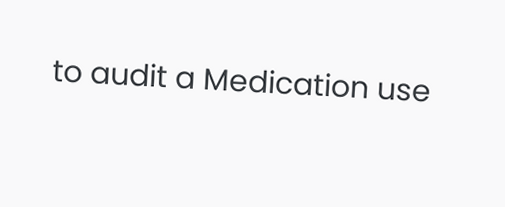to audit a Medication use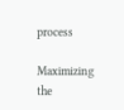process

Maximizing the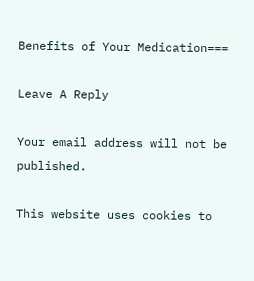Benefits of Your Medication===

Leave A Reply

Your email address will not be published.

This website uses cookies to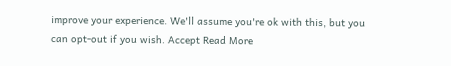improve your experience. We'll assume you're ok with this, but you can opt-out if you wish. Accept Read More